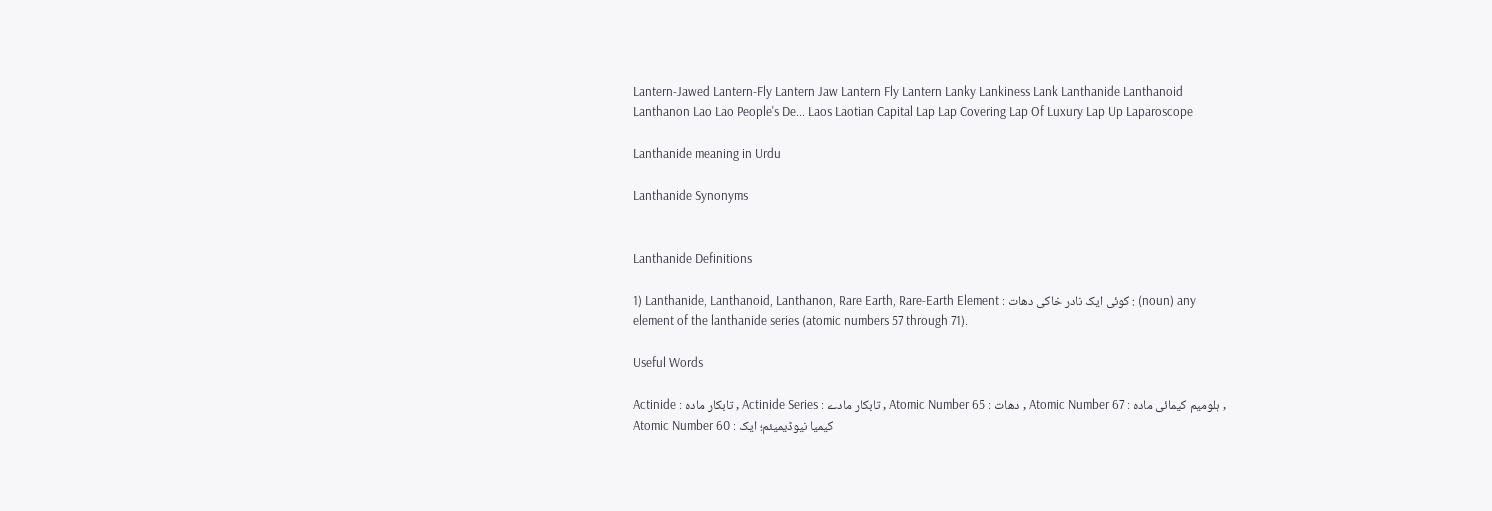Lantern-Jawed Lantern-Fly Lantern Jaw Lantern Fly Lantern Lanky Lankiness Lank Lanthanide Lanthanoid Lanthanon Lao Lao People's De... Laos Laotian Capital Lap Lap Covering Lap Of Luxury Lap Up Laparoscope

Lanthanide meaning in Urdu

Lanthanide Synonyms


Lanthanide Definitions

1) Lanthanide, Lanthanoid, Lanthanon, Rare Earth, Rare-Earth Element : کوئی ایک نادر خاکی دھات : (noun) any element of the lanthanide series (atomic numbers 57 through 71).

Useful Words

Actinide : تابکار مادہ , Actinide Series : تابکار مادے , Atomic Number 65 : دھات , Atomic Number 67 : ہلومیم کیمائی مادہ , Atomic Number 60 : کیمیا نیوڈیمیئم؛ ایک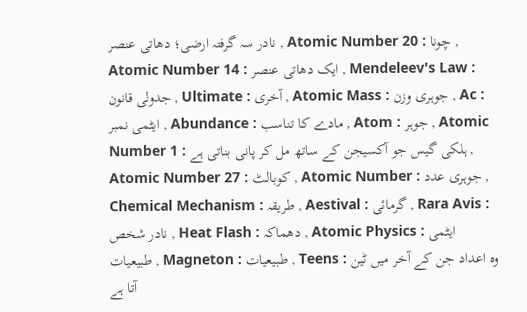نادر سہ گرفتہ ارضی؛ دھاتی عنصر , Atomic Number 20 : چونا , Atomic Number 14 : ایک دھاتی عنصر , Mendeleev's Law : جدولی قانون , Ultimate : آخری , Atomic Mass : جوہری وزن , Ac : ایٹمی نمبر , Abundance : مادے کا تناسب , Atom : جوہر , Atomic Number 1 : ہلکی گیس جو آکسیجن کے ساتھ مل کر پانی بناتی ہے , Atomic Number 27 : کوبالٹ , Atomic Number : جوہری عدد , Chemical Mechanism : طریقہ , Aestival : گرمائی , Rara Avis : نادر شخص , Heat Flash : دھماکہ , Atomic Physics : ایٹمی طبیعیات , Magneton : طبیعیات , Teens : وہ اعداد جن کے آخر میں ٹین آتا ہے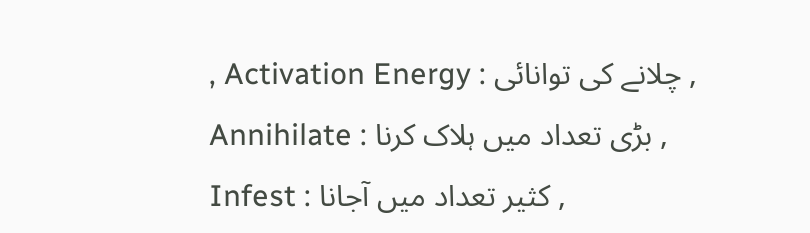, Activation Energy : چلانے کی توانائی , Annihilate : بڑی تعداد میں ہلاک کرنا , Infest : کثیر تعداد میں آجانا ,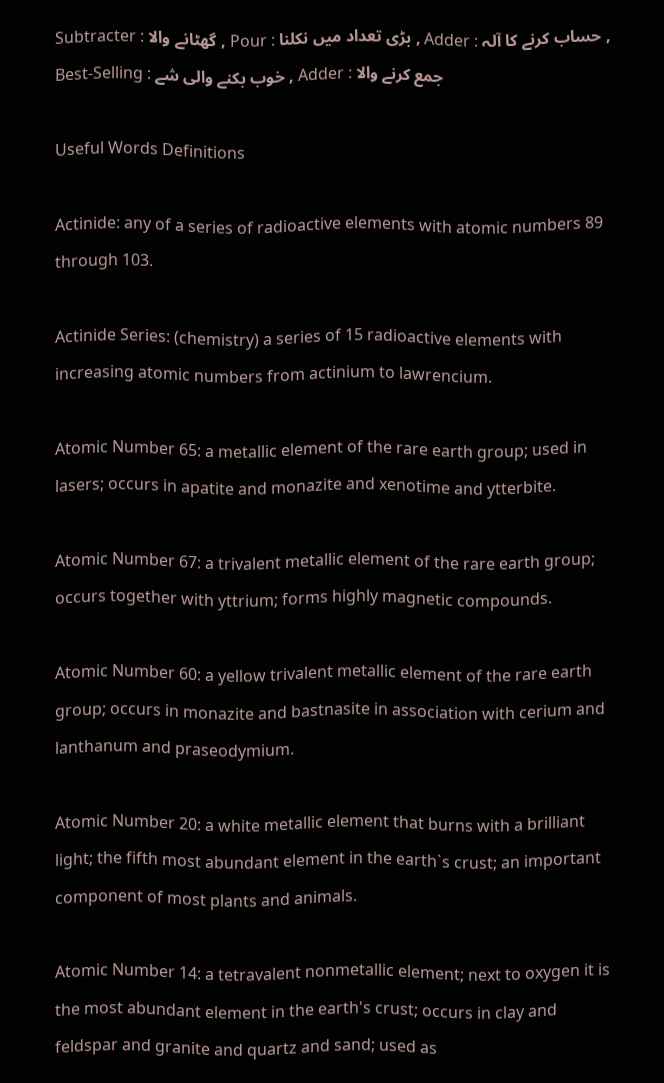Subtracter : گھٹانے والا , Pour : بڑی تعداد میں نکلنا , Adder : حساب کرنے کا آلہ , Best-Selling : خوب بکنے والی شے , Adder : جمع کرنے والا

Useful Words Definitions

Actinide: any of a series of radioactive elements with atomic numbers 89 through 103.

Actinide Series: (chemistry) a series of 15 radioactive elements with increasing atomic numbers from actinium to lawrencium.

Atomic Number 65: a metallic element of the rare earth group; used in lasers; occurs in apatite and monazite and xenotime and ytterbite.

Atomic Number 67: a trivalent metallic element of the rare earth group; occurs together with yttrium; forms highly magnetic compounds.

Atomic Number 60: a yellow trivalent metallic element of the rare earth group; occurs in monazite and bastnasite in association with cerium and lanthanum and praseodymium.

Atomic Number 20: a white metallic element that burns with a brilliant light; the fifth most abundant element in the earth`s crust; an important component of most plants and animals.

Atomic Number 14: a tetravalent nonmetallic element; next to oxygen it is the most abundant element in the earth's crust; occurs in clay and feldspar and granite and quartz and sand; used as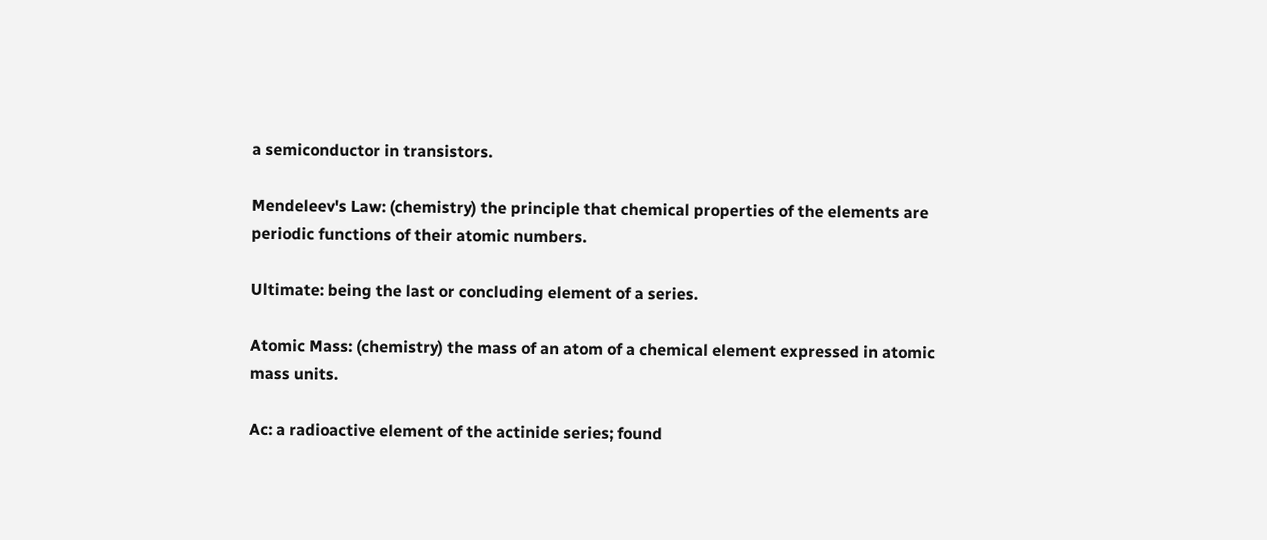a semiconductor in transistors.

Mendeleev's Law: (chemistry) the principle that chemical properties of the elements are periodic functions of their atomic numbers.

Ultimate: being the last or concluding element of a series.

Atomic Mass: (chemistry) the mass of an atom of a chemical element expressed in atomic mass units.

Ac: a radioactive element of the actinide series; found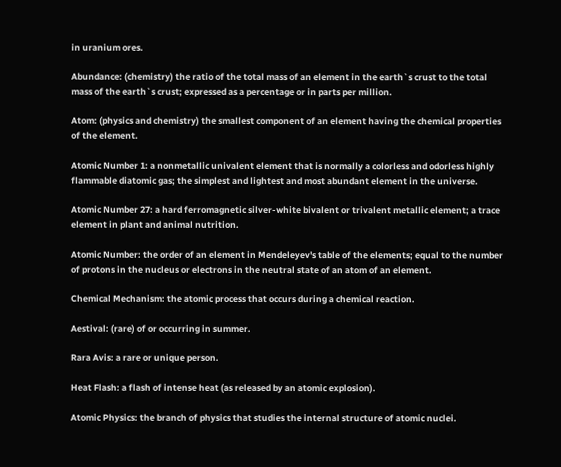in uranium ores.

Abundance: (chemistry) the ratio of the total mass of an element in the earth`s crust to the total mass of the earth`s crust; expressed as a percentage or in parts per million.

Atom: (physics and chemistry) the smallest component of an element having the chemical properties of the element.

Atomic Number 1: a nonmetallic univalent element that is normally a colorless and odorless highly flammable diatomic gas; the simplest and lightest and most abundant element in the universe.

Atomic Number 27: a hard ferromagnetic silver-white bivalent or trivalent metallic element; a trace element in plant and animal nutrition.

Atomic Number: the order of an element in Mendeleyev's table of the elements; equal to the number of protons in the nucleus or electrons in the neutral state of an atom of an element.

Chemical Mechanism: the atomic process that occurs during a chemical reaction.

Aestival: (rare) of or occurring in summer.

Rara Avis: a rare or unique person.

Heat Flash: a flash of intense heat (as released by an atomic explosion).

Atomic Physics: the branch of physics that studies the internal structure of atomic nuclei.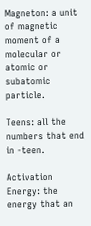Magneton: a unit of magnetic moment of a molecular or atomic or subatomic particle.

Teens: all the numbers that end in -teen.

Activation Energy: the energy that an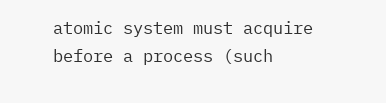atomic system must acquire before a process (such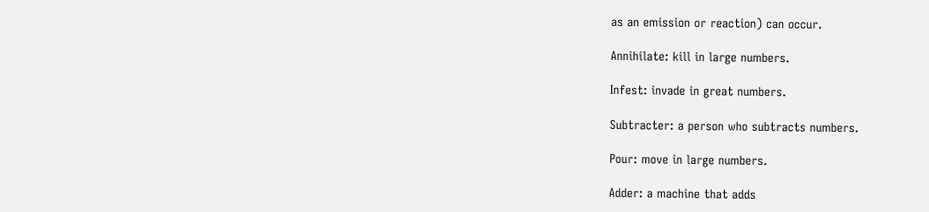as an emission or reaction) can occur.

Annihilate: kill in large numbers.

Infest: invade in great numbers.

Subtracter: a person who subtracts numbers.

Pour: move in large numbers.

Adder: a machine that adds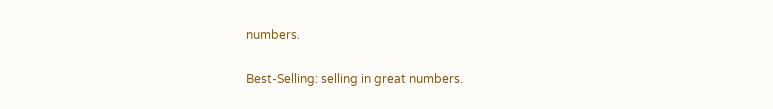numbers.

Best-Selling: selling in great numbers.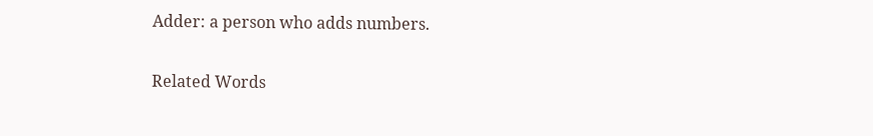Adder: a person who adds numbers.

Related Words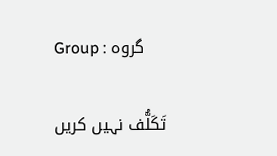Group : گروہ

تَکَلُّف نہیں کریں